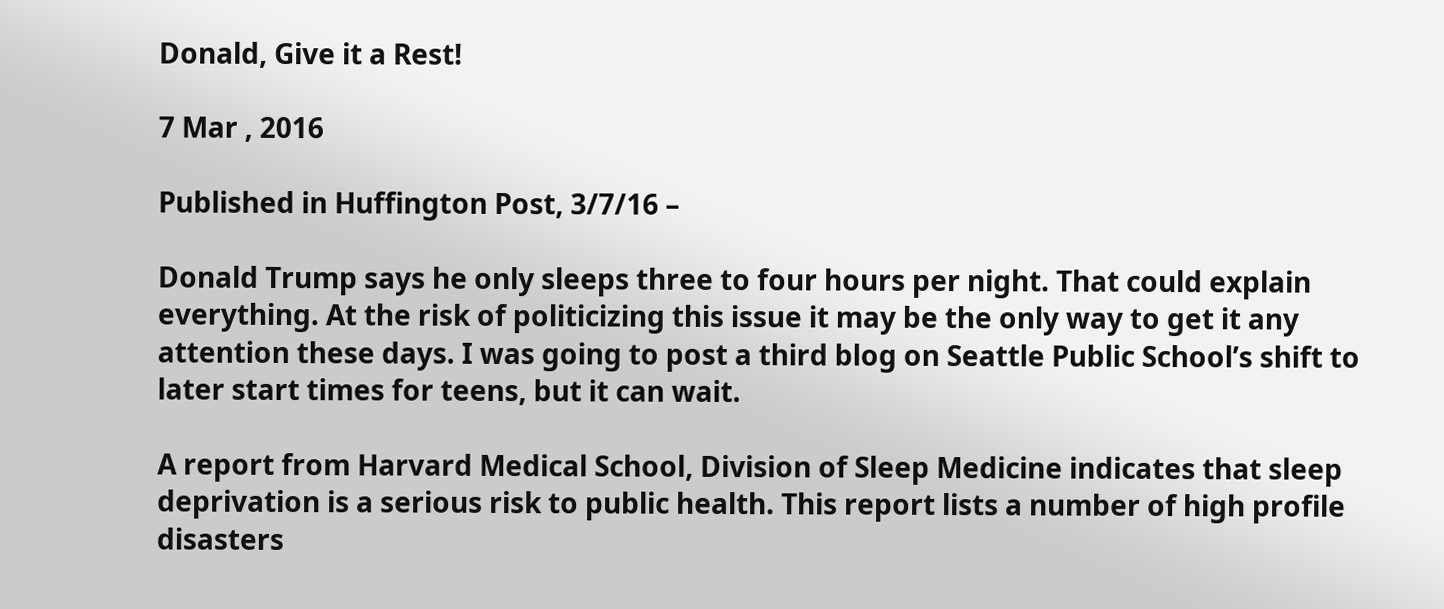Donald, Give it a Rest!

7 Mar , 2016

Published in Huffington Post, 3/7/16 –

Donald Trump says he only sleeps three to four hours per night. That could explain everything. At the risk of politicizing this issue it may be the only way to get it any attention these days. I was going to post a third blog on Seattle Public School’s shift to later start times for teens, but it can wait.

A report from Harvard Medical School, Division of Sleep Medicine indicates that sleep deprivation is a serious risk to public health. This report lists a number of high profile disasters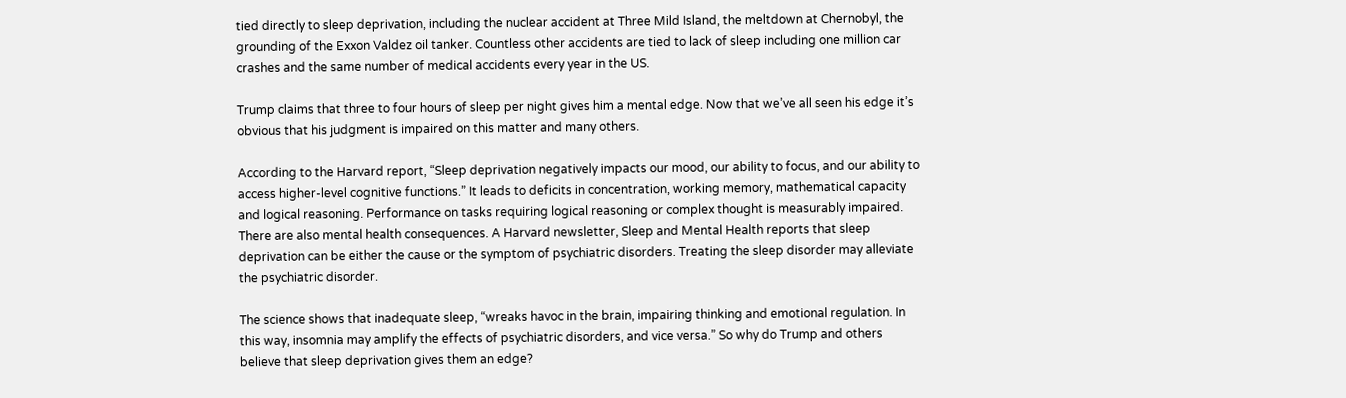tied directly to sleep deprivation, including the nuclear accident at Three Mild Island, the meltdown at Chernobyl, the grounding of the Exxon Valdez oil tanker. Countless other accidents are tied to lack of sleep including one million car crashes and the same number of medical accidents every year in the US.

Trump claims that three to four hours of sleep per night gives him a mental edge. Now that we’ve all seen his edge it’s obvious that his judgment is impaired on this matter and many others.

According to the Harvard report, “Sleep deprivation negatively impacts our mood, our ability to focus, and our ability to access higher-level cognitive functions.” It leads to deficits in concentration, working memory, mathematical capacity and logical reasoning. Performance on tasks requiring logical reasoning or complex thought is measurably impaired. There are also mental health consequences. A Harvard newsletter, Sleep and Mental Health reports that sleep deprivation can be either the cause or the symptom of psychiatric disorders. Treating the sleep disorder may alleviate the psychiatric disorder.

The science shows that inadequate sleep, “wreaks havoc in the brain, impairing thinking and emotional regulation. In this way, insomnia may amplify the effects of psychiatric disorders, and vice versa.” So why do Trump and others believe that sleep deprivation gives them an edge?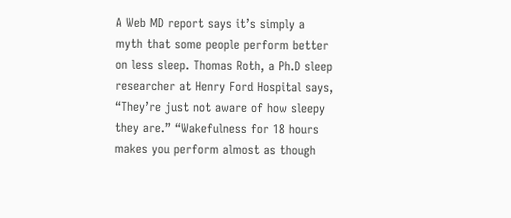A Web MD report says it’s simply a myth that some people perform better on less sleep. Thomas Roth, a Ph.D sleep researcher at Henry Ford Hospital says, “They’re just not aware of how sleepy they are.” “Wakefulness for 18 hours makes you perform almost as though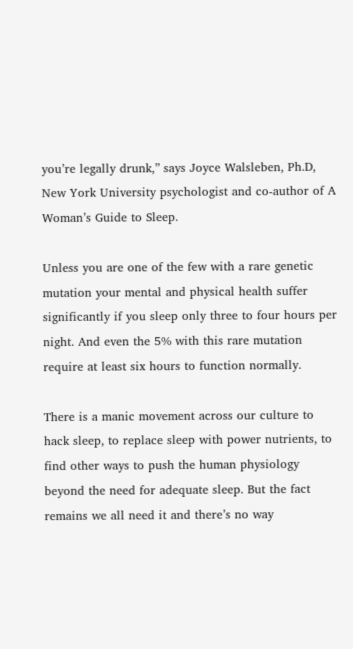you’re legally drunk,” says Joyce Walsleben, Ph.D, New York University psychologist and co-author of A Woman’s Guide to Sleep.

Unless you are one of the few with a rare genetic mutation your mental and physical health suffer significantly if you sleep only three to four hours per night. And even the 5% with this rare mutation require at least six hours to function normally.

There is a manic movement across our culture to hack sleep, to replace sleep with power nutrients, to find other ways to push the human physiology beyond the need for adequate sleep. But the fact remains we all need it and there’s no way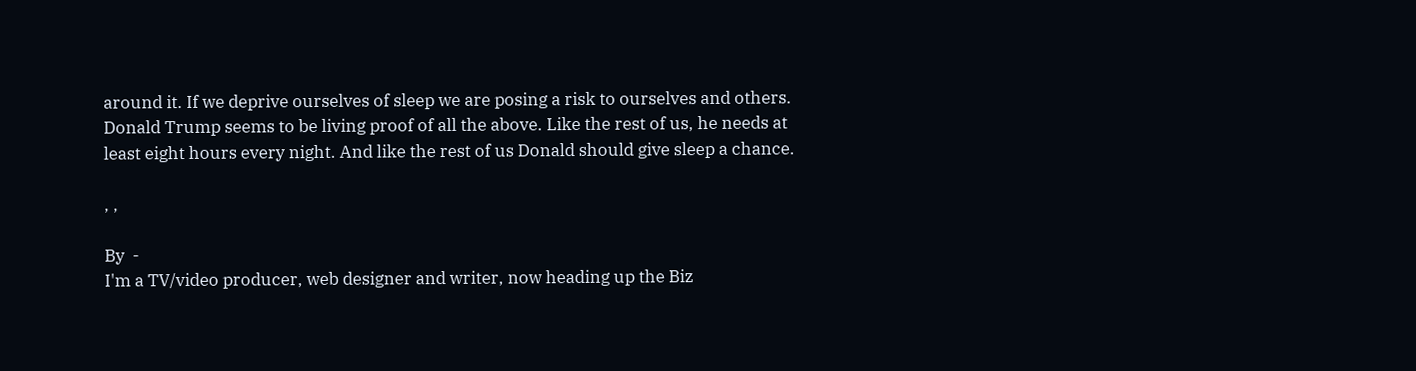around it. If we deprive ourselves of sleep we are posing a risk to ourselves and others. Donald Trump seems to be living proof of all the above. Like the rest of us, he needs at least eight hours every night. And like the rest of us Donald should give sleep a chance.

, ,

By  -
I'm a TV/video producer, web designer and writer, now heading up the Biz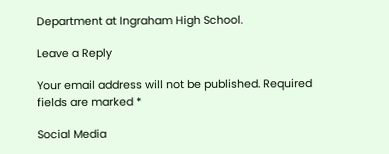Department at Ingraham High School.

Leave a Reply

Your email address will not be published. Required fields are marked *

Social Media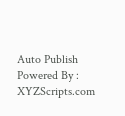Auto Publish Powered By : XYZScripts.com